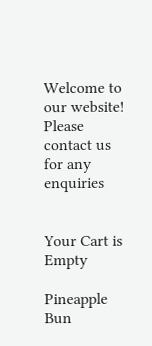Welcome to our website! Please contact us for any enquiries


Your Cart is Empty

Pineapple Bun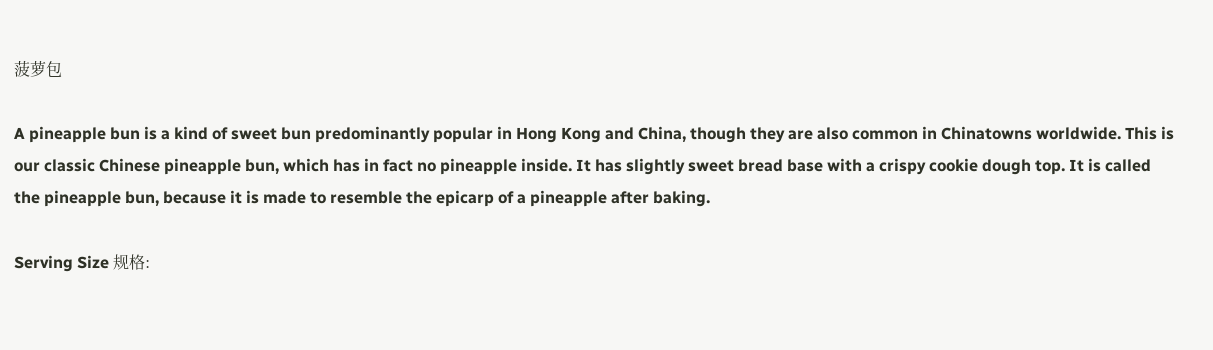菠萝包

A pineapple bun is a kind of sweet bun predominantly popular in Hong Kong and China, though they are also common in Chinatowns worldwide. This is our classic Chinese pineapple bun, which has in fact no pineapple inside. It has slightly sweet bread base with a crispy cookie dough top. It is called the pineapple bun, because it is made to resemble the epicarp of a pineapple after baking.

Serving Size 规格: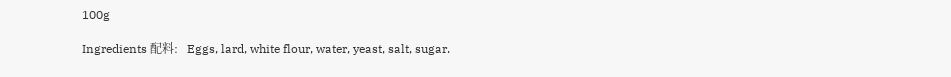100g

Ingredients 配料:   Eggs, lard, white flour, water, yeast, salt, sugar.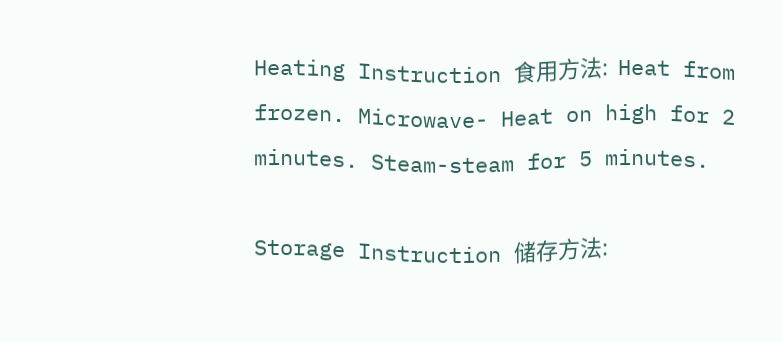Heating Instruction 食用方法:  Heat from frozen. Microwave- Heat on high for 2 minutes. Steam-steam for 5 minutes.

Storage Instruction 储存方法: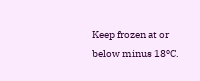Keep frozen at or below minus 18ºC.